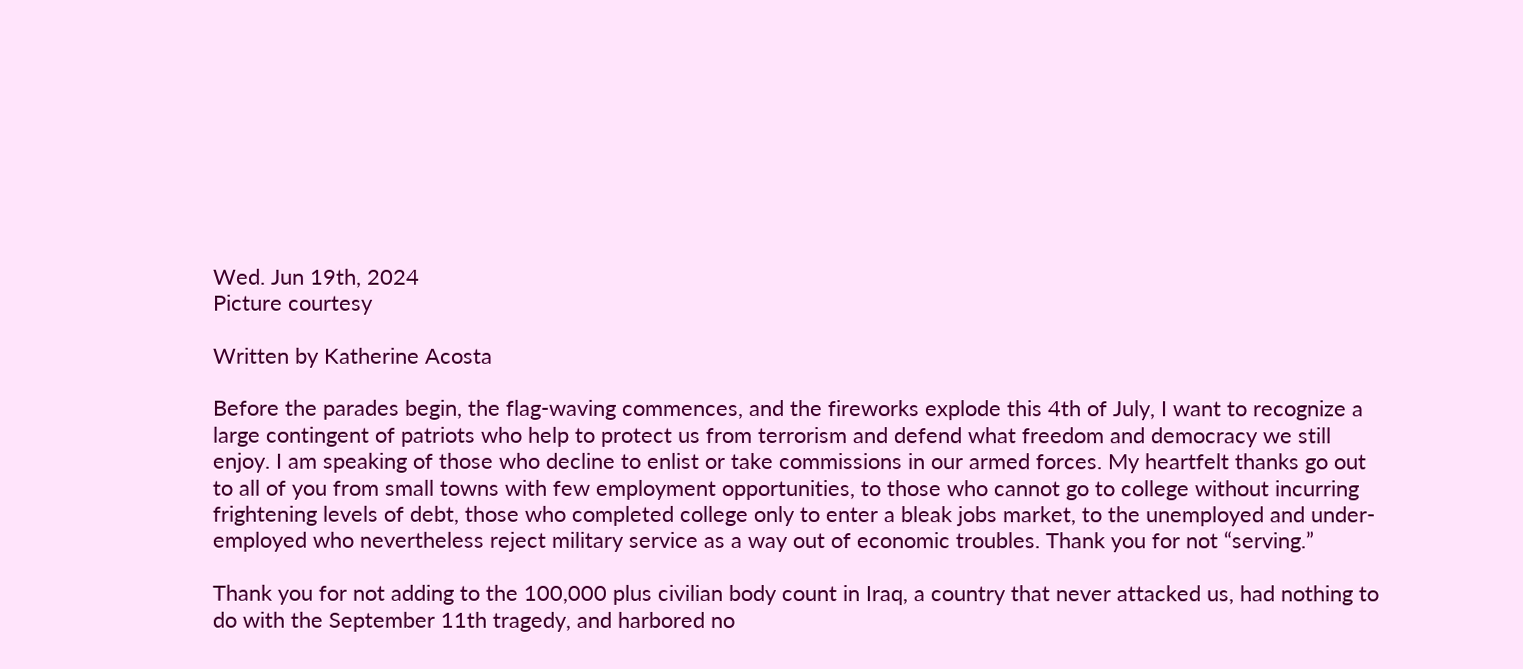Wed. Jun 19th, 2024
Picture courtesy

Written by Katherine Acosta

Before the parades begin, the flag-waving commences, and the fireworks explode this 4th of July, I want to recognize a large contingent of patriots who help to protect us from terrorism and defend what freedom and democracy we still enjoy. I am speaking of those who decline to enlist or take commissions in our armed forces. My heartfelt thanks go out to all of you from small towns with few employment opportunities, to those who cannot go to college without incurring frightening levels of debt, those who completed college only to enter a bleak jobs market, to the unemployed and under-employed who nevertheless reject military service as a way out of economic troubles. Thank you for not “serving.”

Thank you for not adding to the 100,000 plus civilian body count in Iraq, a country that never attacked us, had nothing to do with the September 11th tragedy, and harbored no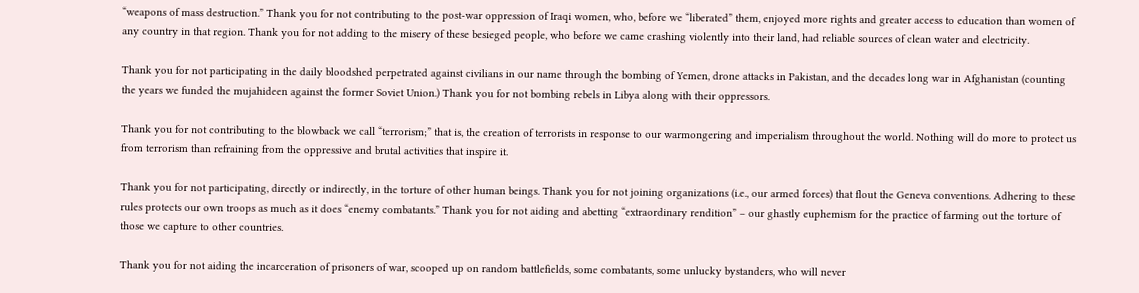“weapons of mass destruction.” Thank you for not contributing to the post-war oppression of Iraqi women, who, before we “liberated” them, enjoyed more rights and greater access to education than women of any country in that region. Thank you for not adding to the misery of these besieged people, who before we came crashing violently into their land, had reliable sources of clean water and electricity.

Thank you for not participating in the daily bloodshed perpetrated against civilians in our name through the bombing of Yemen, drone attacks in Pakistan, and the decades long war in Afghanistan (counting the years we funded the mujahideen against the former Soviet Union.) Thank you for not bombing rebels in Libya along with their oppressors.

Thank you for not contributing to the blowback we call “terrorism;” that is, the creation of terrorists in response to our warmongering and imperialism throughout the world. Nothing will do more to protect us from terrorism than refraining from the oppressive and brutal activities that inspire it.

Thank you for not participating, directly or indirectly, in the torture of other human beings. Thank you for not joining organizations (i.e., our armed forces) that flout the Geneva conventions. Adhering to these rules protects our own troops as much as it does “enemy combatants.” Thank you for not aiding and abetting “extraordinary rendition” – our ghastly euphemism for the practice of farming out the torture of those we capture to other countries.

Thank you for not aiding the incarceration of prisoners of war, scooped up on random battlefields, some combatants, some unlucky bystanders, who will never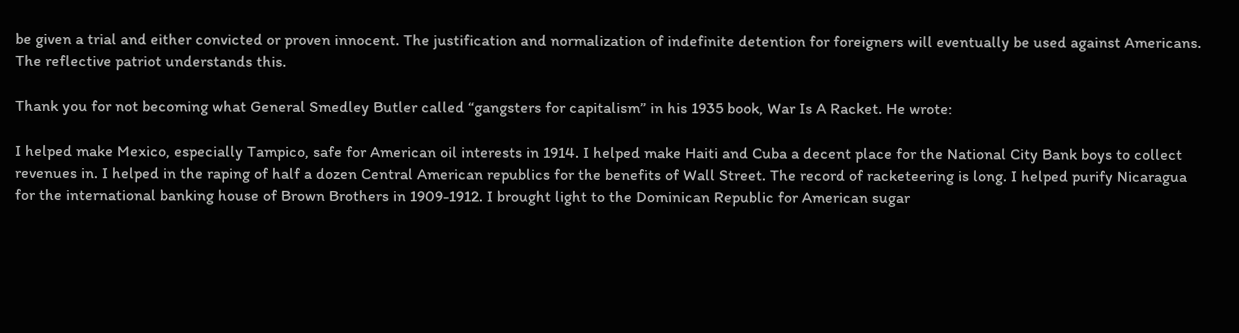be given a trial and either convicted or proven innocent. The justification and normalization of indefinite detention for foreigners will eventually be used against Americans. The reflective patriot understands this.

Thank you for not becoming what General Smedley Butler called “gangsters for capitalism” in his 1935 book, War Is A Racket. He wrote:

I helped make Mexico, especially Tampico, safe for American oil interests in 1914. I helped make Haiti and Cuba a decent place for the National City Bank boys to collect revenues in. I helped in the raping of half a dozen Central American republics for the benefits of Wall Street. The record of racketeering is long. I helped purify Nicaragua for the international banking house of Brown Brothers in 1909-1912. I brought light to the Dominican Republic for American sugar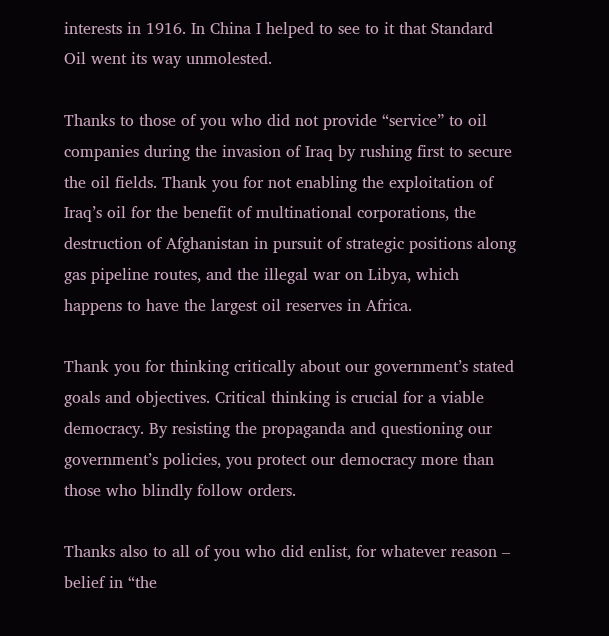interests in 1916. In China I helped to see to it that Standard Oil went its way unmolested.

Thanks to those of you who did not provide “service” to oil companies during the invasion of Iraq by rushing first to secure the oil fields. Thank you for not enabling the exploitation of Iraq’s oil for the benefit of multinational corporations, the destruction of Afghanistan in pursuit of strategic positions along gas pipeline routes, and the illegal war on Libya, which happens to have the largest oil reserves in Africa.

Thank you for thinking critically about our government’s stated goals and objectives. Critical thinking is crucial for a viable democracy. By resisting the propaganda and questioning our government’s policies, you protect our democracy more than those who blindly follow orders.

Thanks also to all of you who did enlist, for whatever reason – belief in “the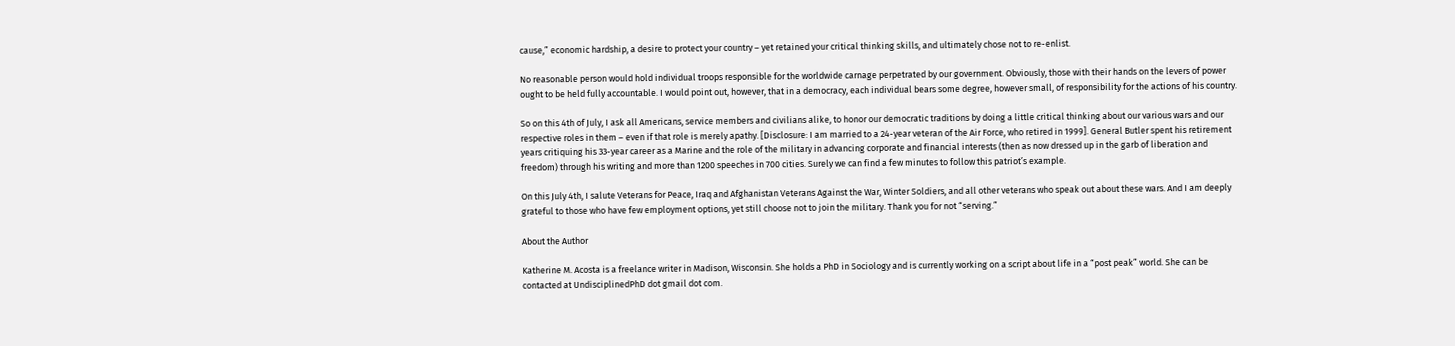cause,” economic hardship, a desire to protect your country – yet retained your critical thinking skills, and ultimately chose not to re-enlist.

No reasonable person would hold individual troops responsible for the worldwide carnage perpetrated by our government. Obviously, those with their hands on the levers of power ought to be held fully accountable. I would point out, however, that in a democracy, each individual bears some degree, however small, of responsibility for the actions of his country.

So on this 4th of July, I ask all Americans, service members and civilians alike, to honor our democratic traditions by doing a little critical thinking about our various wars and our respective roles in them – even if that role is merely apathy. [Disclosure: I am married to a 24-year veteran of the Air Force, who retired in 1999]. General Butler spent his retirement years critiquing his 33-year career as a Marine and the role of the military in advancing corporate and financial interests (then as now dressed up in the garb of liberation and freedom) through his writing and more than 1200 speeches in 700 cities. Surely we can find a few minutes to follow this patriot’s example.

On this July 4th, I salute Veterans for Peace, Iraq and Afghanistan Veterans Against the War, Winter Soldiers, and all other veterans who speak out about these wars. And I am deeply grateful to those who have few employment options, yet still choose not to join the military. Thank you for not “serving.”

About the Author

Katherine M. Acosta is a freelance writer in Madison, Wisconsin. She holds a PhD in Sociology and is currently working on a script about life in a “post peak” world. She can be contacted at UndisciplinedPhD dot gmail dot com.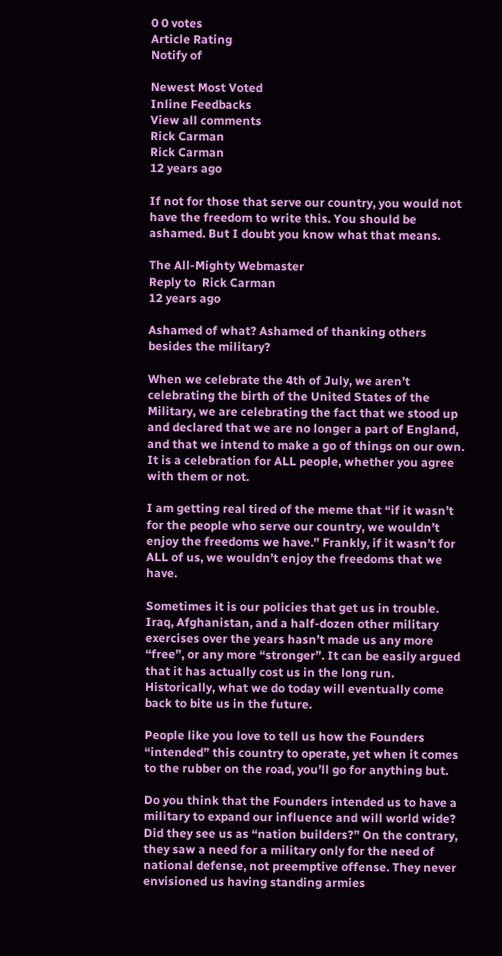0 0 votes
Article Rating
Notify of

Newest Most Voted
Inline Feedbacks
View all comments
Rick Carman
Rick Carman
12 years ago

If not for those that serve our country, you would not have the freedom to write this. You should be ashamed. But I doubt you know what that means.

The All-Mighty Webmaster
Reply to  Rick Carman
12 years ago

Ashamed of what? Ashamed of thanking others besides the military?

When we celebrate the 4th of July, we aren’t celebrating the birth of the United States of the Military, we are celebrating the fact that we stood up and declared that we are no longer a part of England, and that we intend to make a go of things on our own. It is a celebration for ALL people, whether you agree with them or not.

I am getting real tired of the meme that “if it wasn’t for the people who serve our country, we wouldn’t enjoy the freedoms we have.” Frankly, if it wasn’t for ALL of us, we wouldn’t enjoy the freedoms that we have.

Sometimes it is our policies that get us in trouble. Iraq, Afghanistan, and a half-dozen other military exercises over the years hasn’t made us any more “free”, or any more “stronger”. It can be easily argued that it has actually cost us in the long run. Historically, what we do today will eventually come back to bite us in the future.

People like you love to tell us how the Founders “intended” this country to operate, yet when it comes to the rubber on the road, you’ll go for anything but.

Do you think that the Founders intended us to have a military to expand our influence and will world wide? Did they see us as “nation builders?” On the contrary, they saw a need for a military only for the need of national defense, not preemptive offense. They never envisioned us having standing armies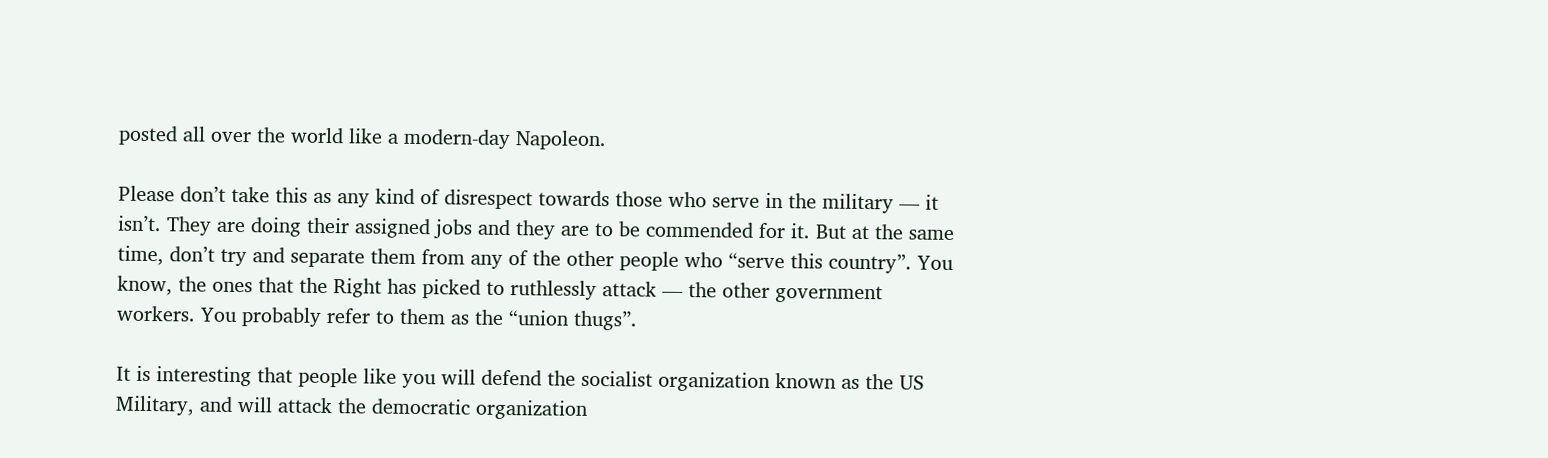posted all over the world like a modern-day Napoleon.

Please don’t take this as any kind of disrespect towards those who serve in the military — it isn’t. They are doing their assigned jobs and they are to be commended for it. But at the same time, don’t try and separate them from any of the other people who “serve this country”. You know, the ones that the Right has picked to ruthlessly attack — the other government workers. You probably refer to them as the “union thugs”.

It is interesting that people like you will defend the socialist organization known as the US Military, and will attack the democratic organization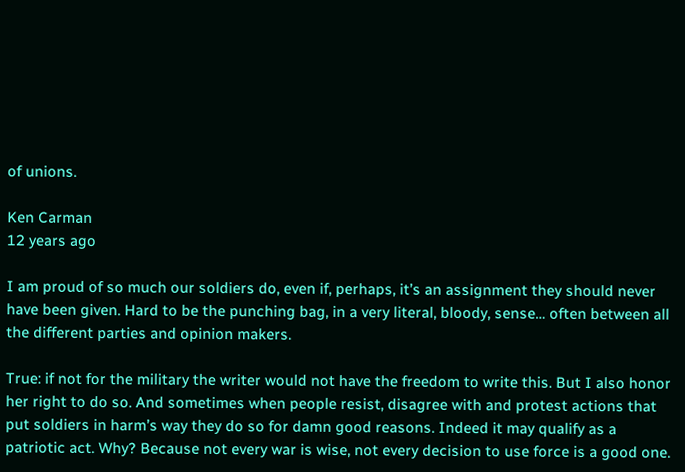of unions.

Ken Carman
12 years ago

I am proud of so much our soldiers do, even if, perhaps, it’s an assignment they should never have been given. Hard to be the punching bag, in a very literal, bloody, sense… often between all the different parties and opinion makers.

True: if not for the military the writer would not have the freedom to write this. But I also honor her right to do so. And sometimes when people resist, disagree with and protest actions that put soldiers in harm’s way they do so for damn good reasons. Indeed it may qualify as a patriotic act. Why? Because not every war is wise, not every decision to use force is a good one.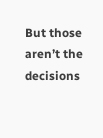But those aren’t the decisions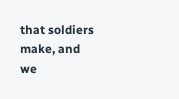that soldiers make, and we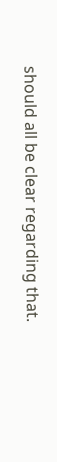should all be clear regarding that.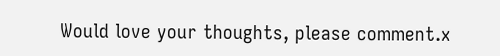Would love your thoughts, please comment.x